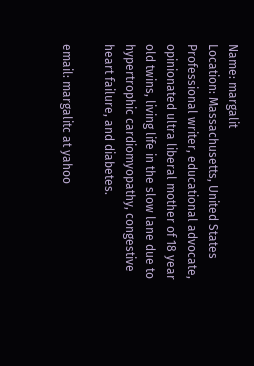Name: margalit
Location: Massachusetts, United States Professional writer, educational advocate, opinionated ultra liberal mother of 18 year old twins, living life in the slow lane due to hypertrophic cardiomyopathy, congestive heart failure, and diabetes.

email: margalitc at yahoo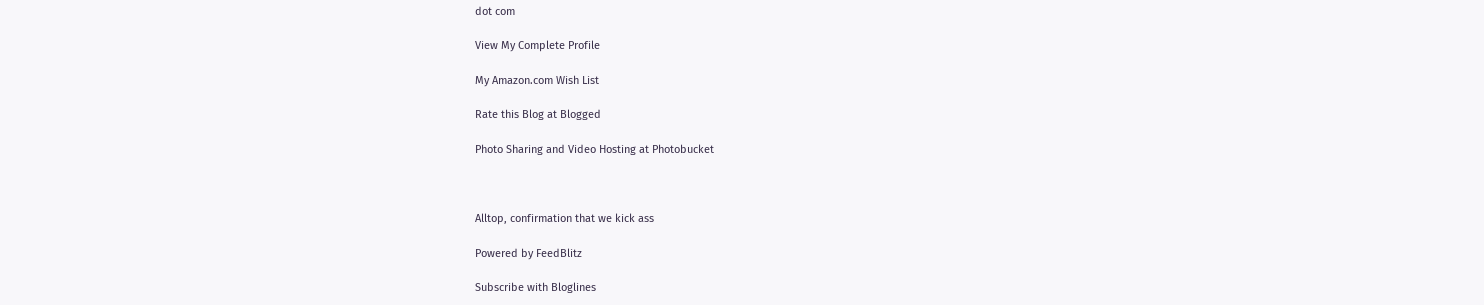dot com

View My Complete Profile

My Amazon.com Wish List

Rate this Blog at Blogged

Photo Sharing and Video Hosting at Photobucket



Alltop, confirmation that we kick ass

Powered by FeedBlitz

Subscribe with Bloglines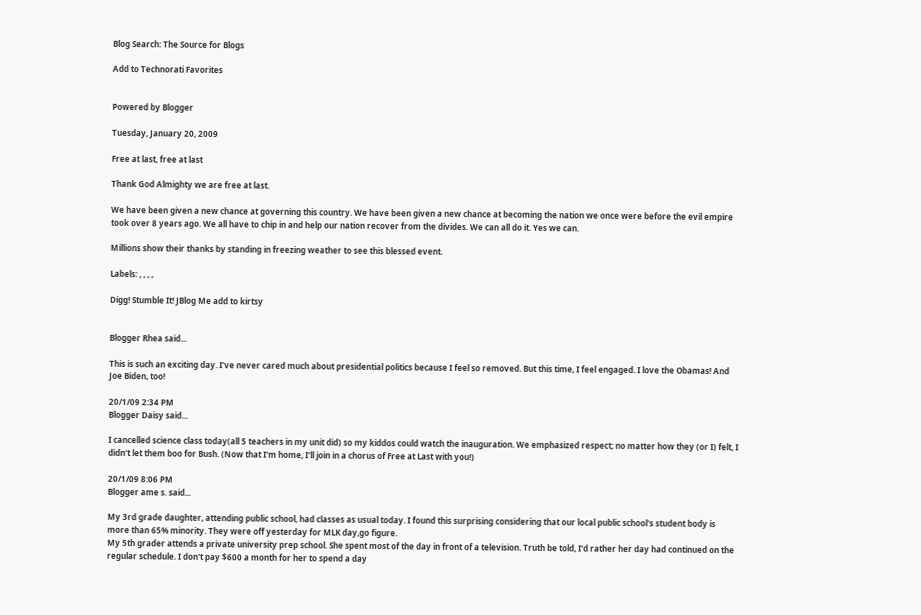Blog Search: The Source for Blogs

Add to Technorati Favorites


Powered by Blogger

Tuesday, January 20, 2009

Free at last, free at last

Thank God Almighty we are free at last.

We have been given a new chance at governing this country. We have been given a new chance at becoming the nation we once were before the evil empire took over 8 years ago. We all have to chip in and help our nation recover from the divides. We can all do it. Yes we can.

Millions show their thanks by standing in freezing weather to see this blessed event.

Labels: , , , ,

Digg! Stumble It! JBlog Me add to kirtsy


Blogger Rhea said...

This is such an exciting day. I've never cared much about presidential politics because I feel so removed. But this time, I feel engaged. I love the Obamas! And Joe Biden, too!

20/1/09 2:34 PM
Blogger Daisy said...

I cancelled science class today(all 5 teachers in my unit did) so my kiddos could watch the inauguration. We emphasized respect; no matter how they (or I) felt, I didn't let them boo for Bush. (Now that I'm home, I'll join in a chorus of Free at Last with you!)

20/1/09 8:06 PM
Blogger ame s. said...

My 3rd grade daughter, attending public school, had classes as usual today. I found this surprising considering that our local public school's student body is more than 65% minority. They were off yesterday for MLK day,go figure.
My 5th grader attends a private university prep school. She spent most of the day in front of a television. Truth be told, I'd rather her day had continued on the regular schedule. I don't pay $600 a month for her to spend a day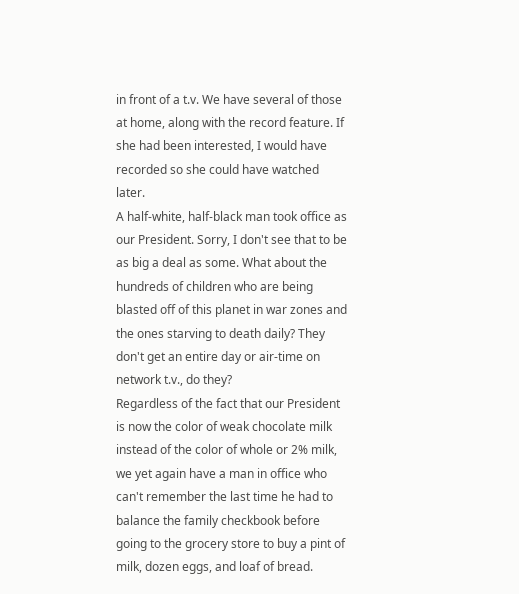in front of a t.v. We have several of those at home, along with the record feature. If she had been interested, I would have recorded so she could have watched later.
A half-white, half-black man took office as our President. Sorry, I don't see that to be as big a deal as some. What about the hundreds of children who are being blasted off of this planet in war zones and the ones starving to death daily? They don't get an entire day or air-time on network t.v., do they?
Regardless of the fact that our President is now the color of weak chocolate milk instead of the color of whole or 2% milk, we yet again have a man in office who can't remember the last time he had to balance the family checkbook before going to the grocery store to buy a pint of milk, dozen eggs, and loaf of bread.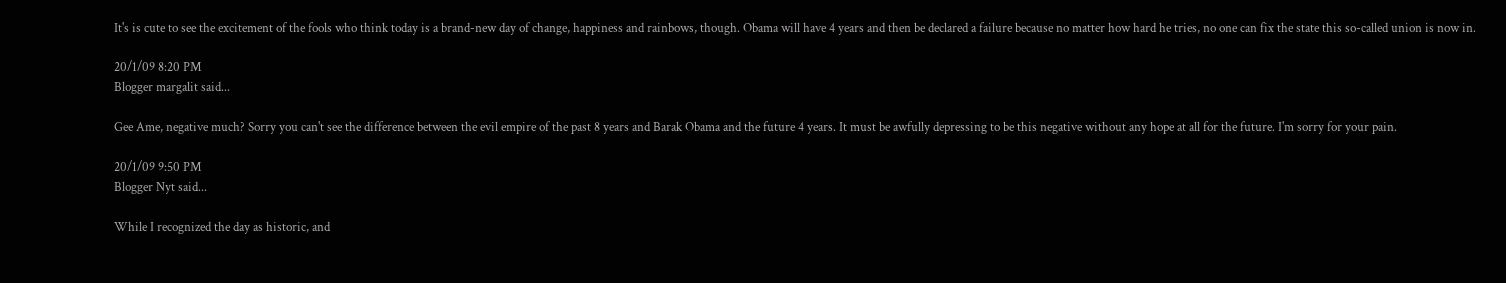It's is cute to see the excitement of the fools who think today is a brand-new day of change, happiness and rainbows, though. Obama will have 4 years and then be declared a failure because no matter how hard he tries, no one can fix the state this so-called union is now in.

20/1/09 8:20 PM
Blogger margalit said...

Gee Ame, negative much? Sorry you can't see the difference between the evil empire of the past 8 years and Barak Obama and the future 4 years. It must be awfully depressing to be this negative without any hope at all for the future. I'm sorry for your pain.

20/1/09 9:50 PM
Blogger Nyt said...

While I recognized the day as historic, and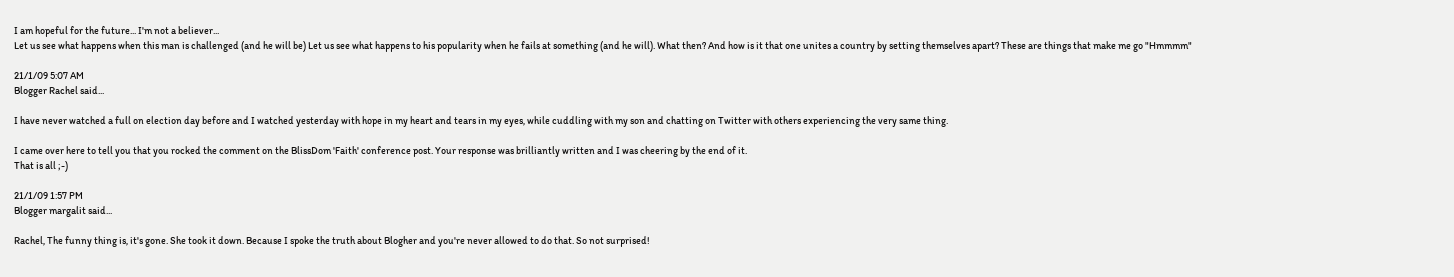I am hopeful for the future... I'm not a believer...
Let us see what happens when this man is challenged (and he will be) Let us see what happens to his popularity when he fails at something (and he will). What then? And how is it that one unites a country by setting themselves apart? These are things that make me go "Hmmmm"

21/1/09 5:07 AM
Blogger Rachel said...

I have never watched a full on election day before and I watched yesterday with hope in my heart and tears in my eyes, while cuddling with my son and chatting on Twitter with others experiencing the very same thing.

I came over here to tell you that you rocked the comment on the BlissDom 'Faith' conference post. Your response was brilliantly written and I was cheering by the end of it.
That is all ;-)

21/1/09 1:57 PM
Blogger margalit said...

Rachel, The funny thing is, it's gone. She took it down. Because I spoke the truth about Blogher and you're never allowed to do that. So not surprised!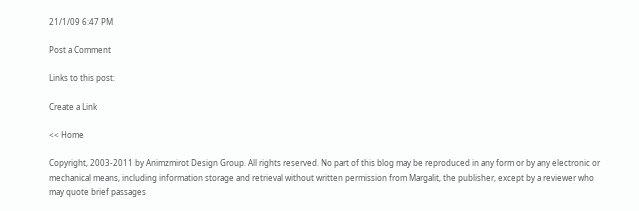21/1/09 6:47 PM

Post a Comment

Links to this post:

Create a Link

<< Home

Copyright, 2003-2011 by Animzmirot Design Group. All rights reserved. No part of this blog may be reproduced in any form or by any electronic or mechanical means, including information storage and retrieval without written permission from Margalit, the publisher, except by a reviewer who may quote brief passages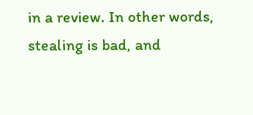in a review. In other words, stealing is bad, and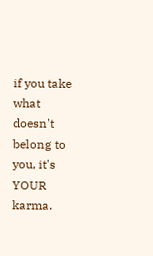if you take what doesn't belong to you, it's YOUR karma.